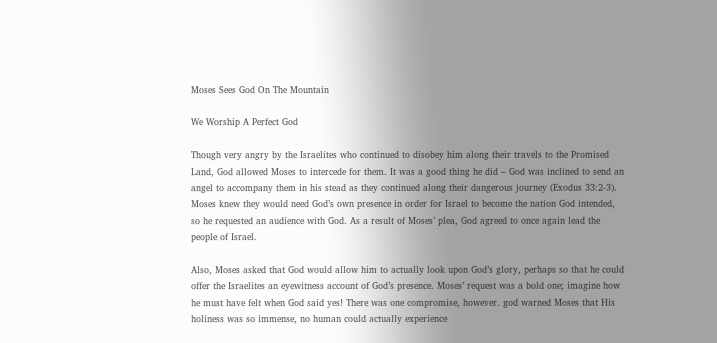Moses Sees God On The Mountain

We Worship A Perfect God

Though very angry by the Israelites who continued to disobey him along their travels to the Promised Land, God allowed Moses to intercede for them. It was a good thing he did – God was inclined to send an angel to accompany them in his stead as they continued along their dangerous journey (Exodus 33:2-3). Moses knew they would need God’s own presence in order for Israel to become the nation God intended, so he requested an audience with God. As a result of Moses’ plea, God agreed to once again lead the people of Israel.

Also, Moses asked that God would allow him to actually look upon God’s glory, perhaps so that he could offer the Israelites an eyewitness account of God’s presence. Moses’ request was a bold one; imagine how he must have felt when God said yes! There was one compromise, however. god warned Moses that His holiness was so immense, no human could actually experience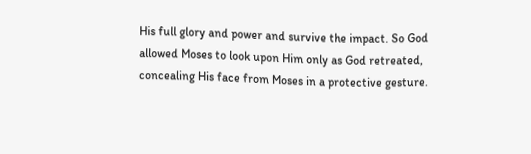His full glory and power and survive the impact. So God allowed Moses to look upon Him only as God retreated, concealing His face from Moses in a protective gesture.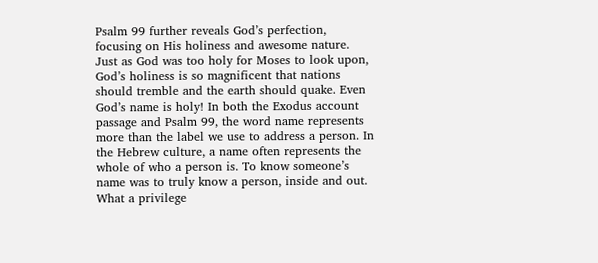Psalm 99 further reveals God’s perfection, focusing on His holiness and awesome nature. Just as God was too holy for Moses to look upon, God’s holiness is so magnificent that nations should tremble and the earth should quake. Even God’s name is holy! In both the Exodus account passage and Psalm 99, the word name represents more than the label we use to address a person. In the Hebrew culture, a name often represents the whole of who a person is. To know someone’s name was to truly know a person, inside and out. What a privilege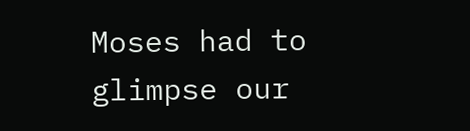Moses had to glimpse our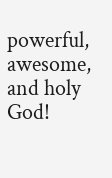powerful, awesome, and holy God!